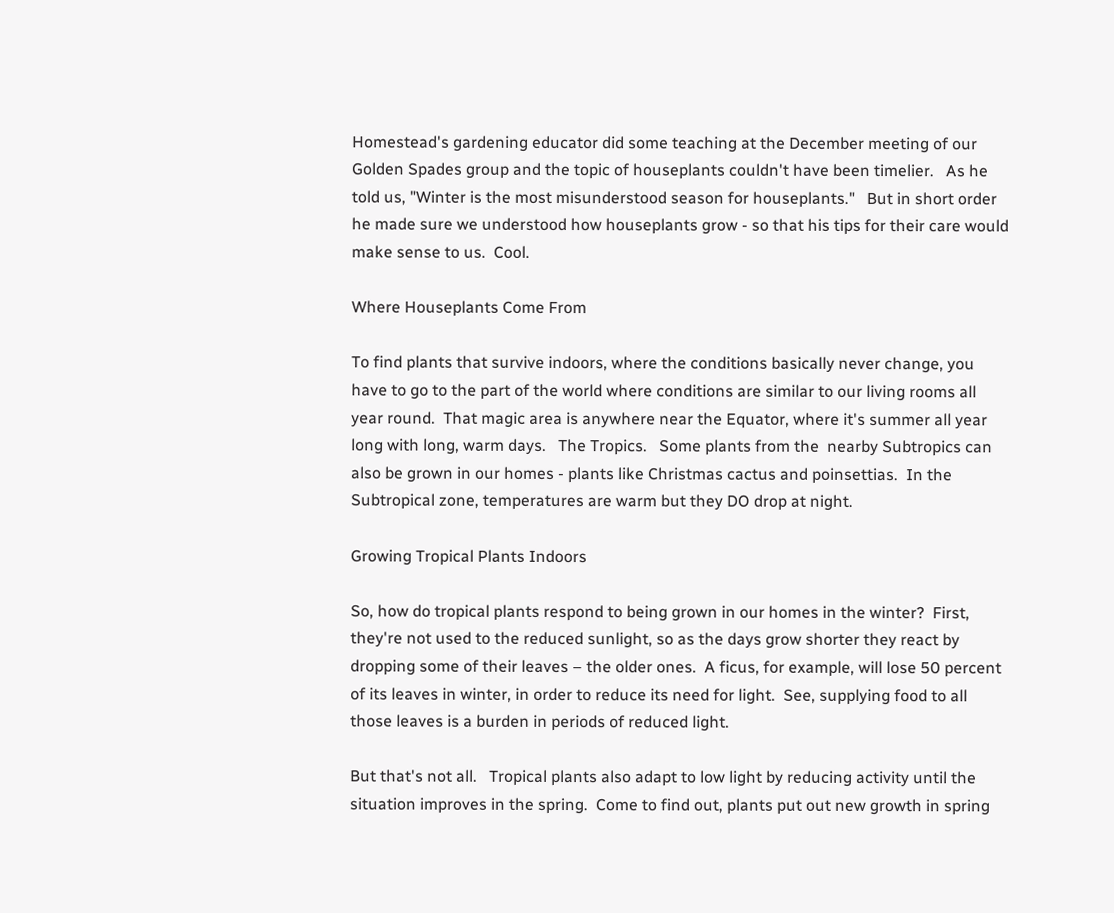Homestead's gardening educator did some teaching at the December meeting of our Golden Spades group and the topic of houseplants couldn't have been timelier.   As he told us, "Winter is the most misunderstood season for houseplants."   But in short order he made sure we understood how houseplants grow - so that his tips for their care would make sense to us.  Cool.

Where Houseplants Come From

To find plants that survive indoors, where the conditions basically never change, you have to go to the part of the world where conditions are similar to our living rooms all year round.  That magic area is anywhere near the Equator, where it's summer all year long with long, warm days.   The Tropics.   Some plants from the  nearby Subtropics can also be grown in our homes - plants like Christmas cactus and poinsettias.  In the Subtropical zone, temperatures are warm but they DO drop at night.

Growing Tropical Plants Indoors

So, how do tropical plants respond to being grown in our homes in the winter?  First, they're not used to the reduced sunlight, so as the days grow shorter they react by dropping some of their leaves – the older ones.  A ficus, for example, will lose 50 percent of its leaves in winter, in order to reduce its need for light.  See, supplying food to all those leaves is a burden in periods of reduced light.

But that's not all.   Tropical plants also adapt to low light by reducing activity until the situation improves in the spring.  Come to find out, plants put out new growth in spring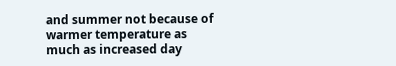and summer not because of warmer temperature as much as increased day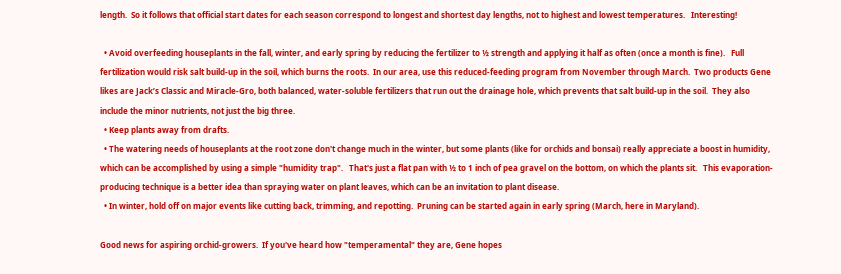length.  So it follows that official start dates for each season correspond to longest and shortest day lengths, not to highest and lowest temperatures.   Interesting!

  • Avoid overfeeding houseplants in the fall, winter, and early spring by reducing the fertilizer to ½ strength and applying it half as often (once a month is fine).   Full fertilization would risk salt build-up in the soil, which burns the roots.  In our area, use this reduced-feeding program from November through March.  Two products Gene likes are Jack’s Classic and Miracle-Gro, both balanced, water-soluble fertilizers that run out the drainage hole, which prevents that salt build-up in the soil.  They also include the minor nutrients, not just the big three.
  • Keep plants away from drafts.
  • The watering needs of houseplants at the root zone don't change much in the winter, but some plants (like for orchids and bonsai) really appreciate a boost in humidity, which can be accomplished by using a simple "humidity trap".   That's just a flat pan with ½ to 1 inch of pea gravel on the bottom, on which the plants sit.   This evaporation-producing technique is a better idea than spraying water on plant leaves, which can be an invitation to plant disease.
  • In winter, hold off on major events like cutting back, trimming, and repotting.  Pruning can be started again in early spring (March, here in Maryland).

Good news for aspiring orchid-growers.  If you've heard how "temperamental" they are, Gene hopes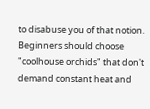to disabuse you of that notion.   Beginners should choose "coolhouse orchids" that don't demand constant heat and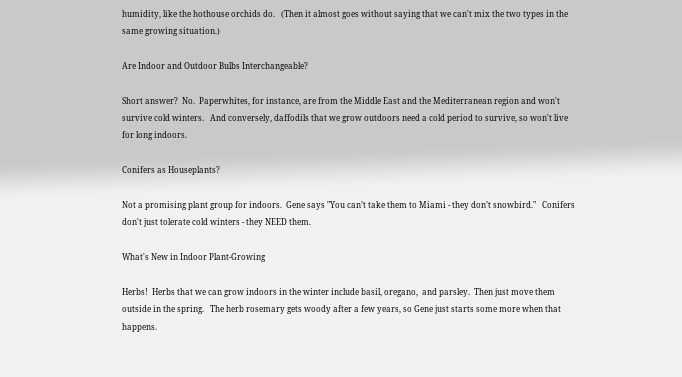humidity, like the hothouse orchids do.   (Then it almost goes without saying that we can't mix the two types in the same growing situation.)

Are Indoor and Outdoor Bulbs Interchangeable?

Short answer?  No.  Paperwhites, for instance, are from the Middle East and the Mediterranean region and won't survive cold winters.   And conversely, daffodils that we grow outdoors need a cold period to survive, so won't live for long indoors.

Conifers as Houseplants?

Not a promising plant group for indoors.  Gene says "You can’t take them to Miami - they don’t snowbird."   Conifers don't just tolerate cold winters - they NEED them.

What's New in Indoor Plant-Growing

Herbs!  Herbs that we can grow indoors in the winter include basil, oregano,  and parsley.  Then just move them outside in the spring.   The herb rosemary gets woody after a few years, so Gene just starts some more when that happens.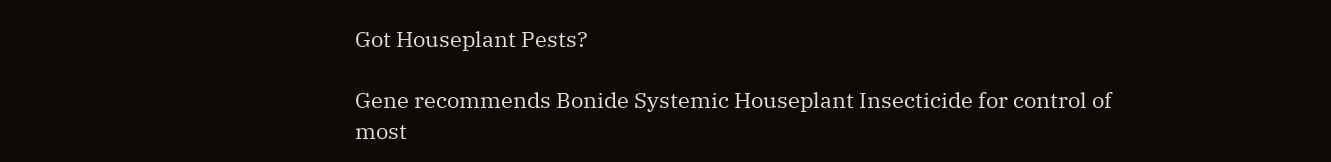Got Houseplant Pests?

Gene recommends Bonide Systemic Houseplant Insecticide for control of most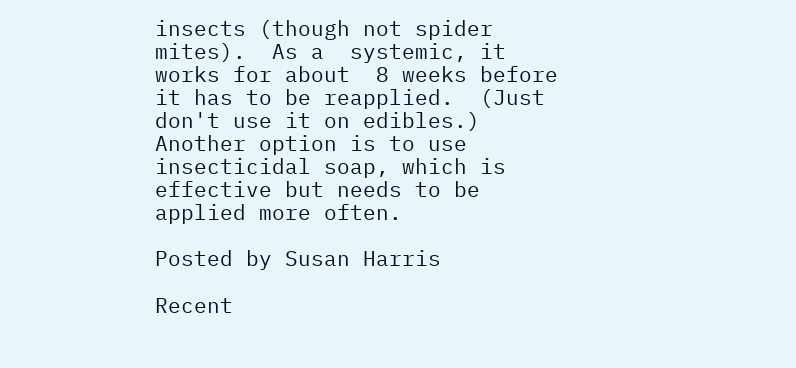insects (though not spider mites).  As a  systemic, it works for about  8 weeks before it has to be reapplied.  (Just don't use it on edibles.)  Another option is to use insecticidal soap, which is effective but needs to be applied more often.

Posted by Susan Harris

Recent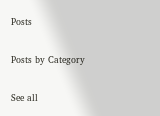Posts

Posts by Category

See all